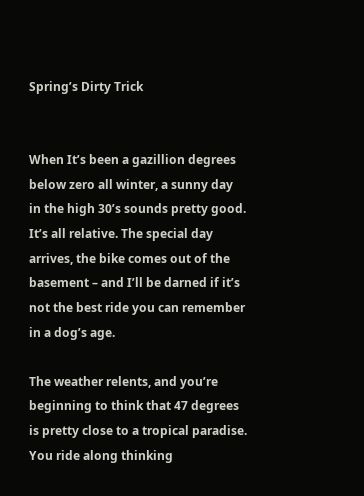Spring’s Dirty Trick


When It’s been a gazillion degrees below zero all winter, a sunny day in the high 30’s sounds pretty good. It’s all relative. The special day arrives, the bike comes out of the basement – and I’ll be darned if it’s not the best ride you can remember in a dog’s age.

The weather relents, and you’re beginning to think that 47 degrees is pretty close to a tropical paradise. You ride along thinking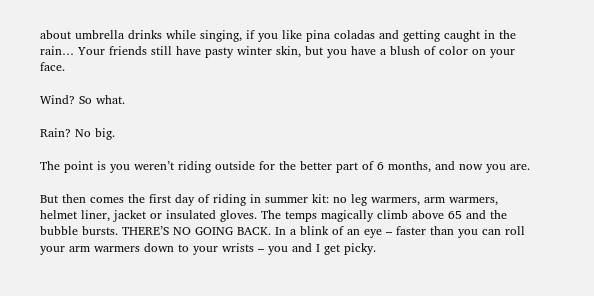about umbrella drinks while singing, if you like pina coladas and getting caught in the rain… Your friends still have pasty winter skin, but you have a blush of color on your face.

Wind? So what.

Rain? No big.

The point is you weren’t riding outside for the better part of 6 months, and now you are.

But then comes the first day of riding in summer kit: no leg warmers, arm warmers, helmet liner, jacket or insulated gloves. The temps magically climb above 65 and the bubble bursts. THERE’S NO GOING BACK. In a blink of an eye – faster than you can roll your arm warmers down to your wrists – you and I get picky.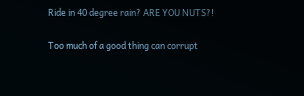Ride in 40 degree rain? ARE YOU NUTS?!

Too much of a good thing can corrupt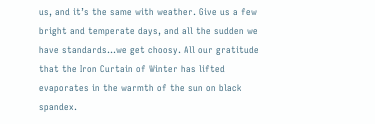us, and it’s the same with weather. Give us a few bright and temperate days, and all the sudden we have standards…we get choosy. All our gratitude that the Iron Curtain of Winter has lifted evaporates in the warmth of the sun on black spandex.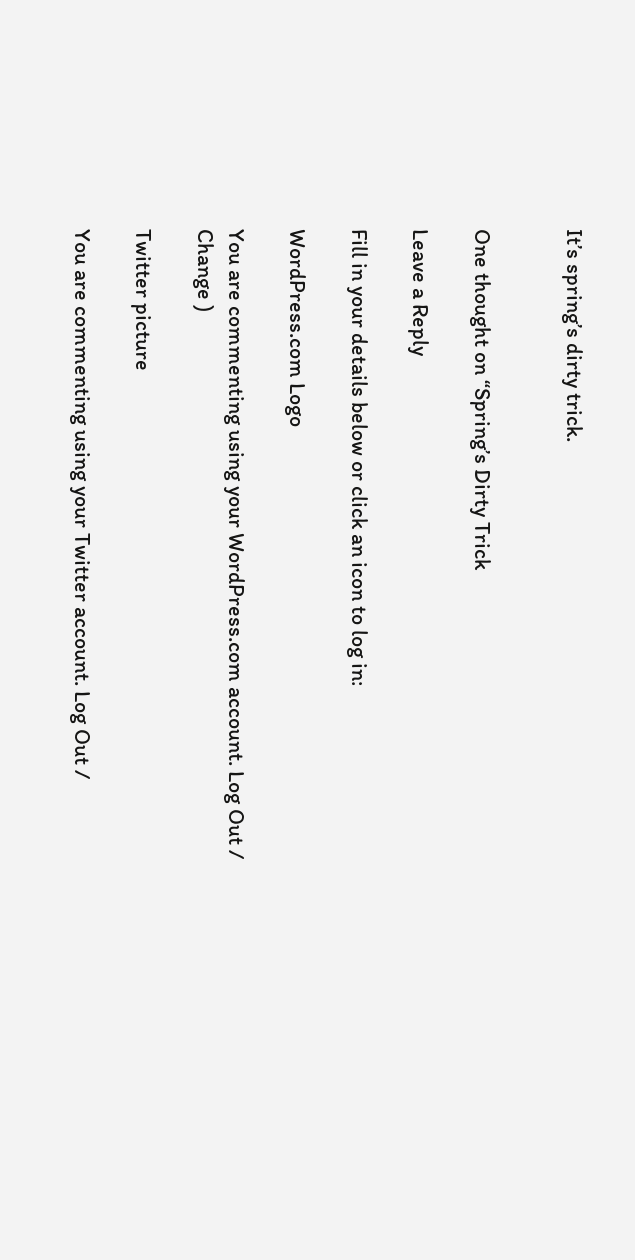It’s spring’s dirty trick.


One thought on “Spring’s Dirty Trick

Leave a Reply

Fill in your details below or click an icon to log in:

WordPress.com Logo

You are commenting using your WordPress.com account. Log Out / Change )

Twitter picture

You are commenting using your Twitter account. Log Out /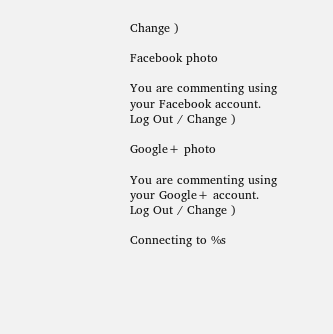Change )

Facebook photo

You are commenting using your Facebook account. Log Out / Change )

Google+ photo

You are commenting using your Google+ account. Log Out / Change )

Connecting to %s